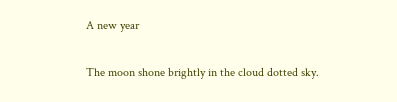A new year

The moon shone brightly in the cloud dotted sky.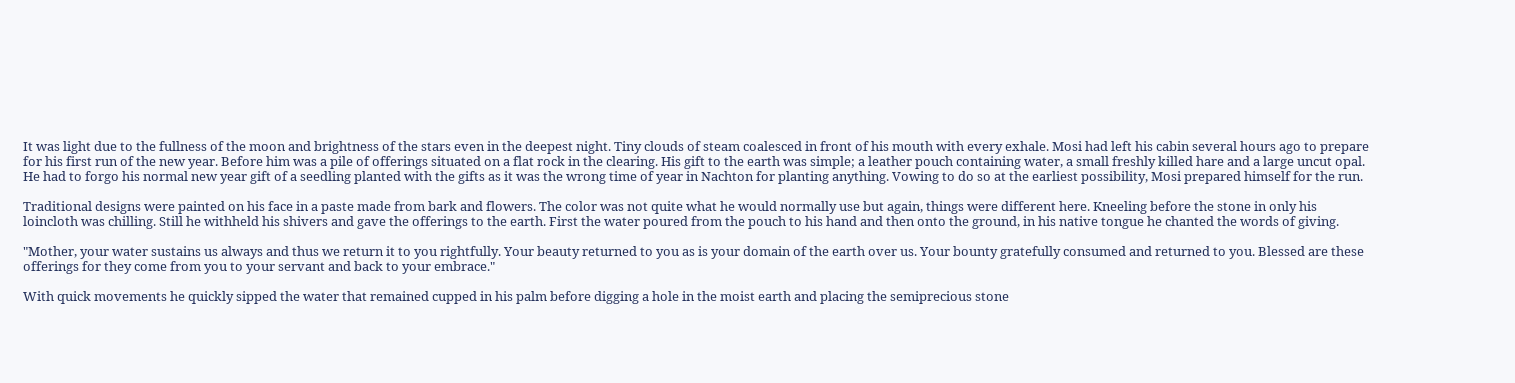It was light due to the fullness of the moon and brightness of the stars even in the deepest night. Tiny clouds of steam coalesced in front of his mouth with every exhale. Mosi had left his cabin several hours ago to prepare for his first run of the new year. Before him was a pile of offerings situated on a flat rock in the clearing. His gift to the earth was simple; a leather pouch containing water, a small freshly killed hare and a large uncut opal. He had to forgo his normal new year gift of a seedling planted with the gifts as it was the wrong time of year in Nachton for planting anything. Vowing to do so at the earliest possibility, Mosi prepared himself for the run.

Traditional designs were painted on his face in a paste made from bark and flowers. The color was not quite what he would normally use but again, things were different here. Kneeling before the stone in only his loincloth was chilling. Still he withheld his shivers and gave the offerings to the earth. First the water poured from the pouch to his hand and then onto the ground, in his native tongue he chanted the words of giving.

"Mother, your water sustains us always and thus we return it to you rightfully. Your beauty returned to you as is your domain of the earth over us. Your bounty gratefully consumed and returned to you. Blessed are these offerings for they come from you to your servant and back to your embrace."

With quick movements he quickly sipped the water that remained cupped in his palm before digging a hole in the moist earth and placing the semiprecious stone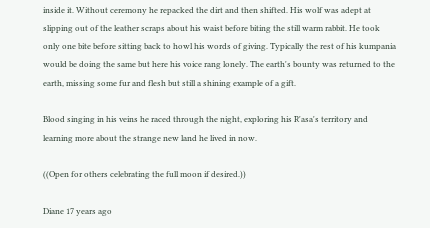inside it. Without ceremony he repacked the dirt and then shifted. His wolf was adept at slipping out of the leather scraps about his waist before biting the still warm rabbit. He took only one bite before sitting back to howl his words of giving. Typically the rest of his kumpania would be doing the same but here his voice rang lonely. The earth's bounty was returned to the earth, missing some fur and flesh but still a shining example of a gift.

Blood singing in his veins he raced through the night, exploring his R'asa's territory and learning more about the strange new land he lived in now.

((Open for others celebrating the full moon if desired.))

Diane 17 years ago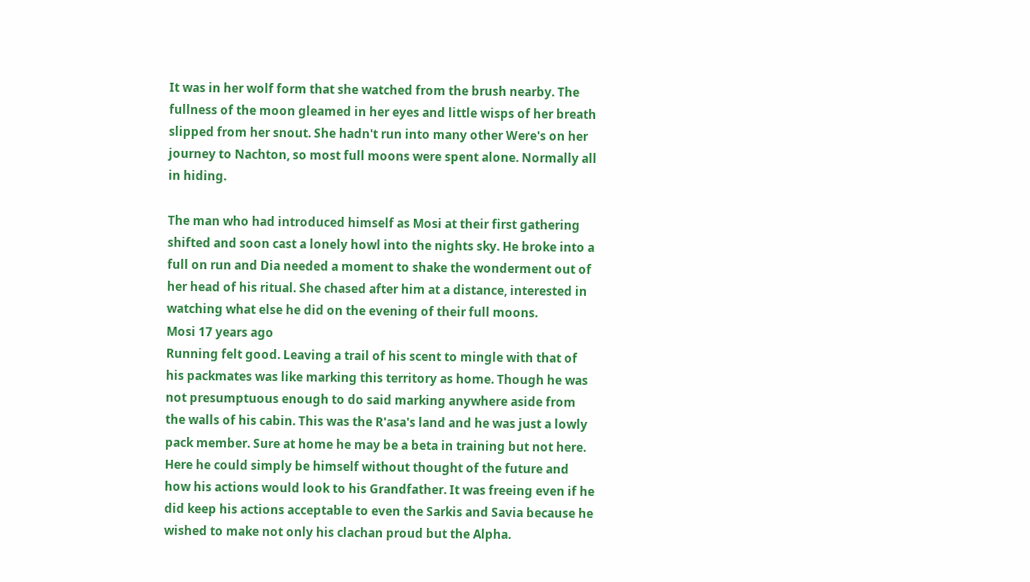It was in her wolf form that she watched from the brush nearby. The fullness of the moon gleamed in her eyes and little wisps of her breath slipped from her snout. She hadn't run into many other Were's on her journey to Nachton, so most full moons were spent alone. Normally all in hiding.

The man who had introduced himself as Mosi at their first gathering shifted and soon cast a lonely howl into the nights sky. He broke into a full on run and Dia needed a moment to shake the wonderment out of her head of his ritual. She chased after him at a distance, interested in watching what else he did on the evening of their full moons.
Mosi 17 years ago
Running felt good. Leaving a trail of his scent to mingle with that of his packmates was like marking this territory as home. Though he was not presumptuous enough to do said marking anywhere aside from the walls of his cabin. This was the R'asa's land and he was just a lowly pack member. Sure at home he may be a beta in training but not here. Here he could simply be himself without thought of the future and how his actions would look to his Grandfather. It was freeing even if he did keep his actions acceptable to even the Sarkis and Savia because he wished to make not only his clachan proud but the Alpha.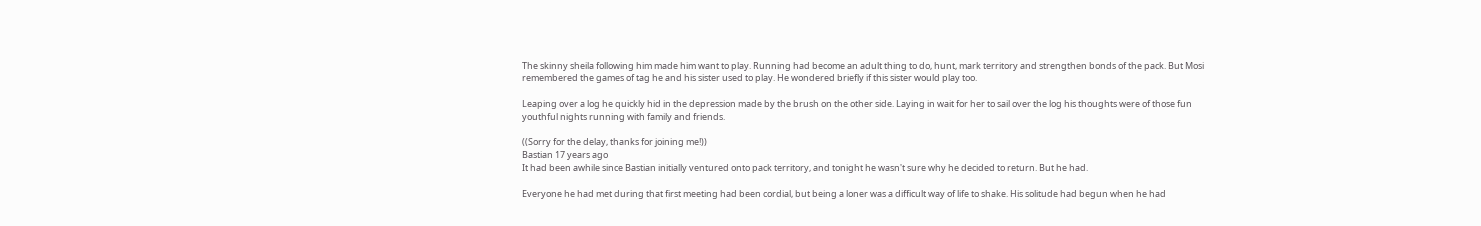The skinny sheila following him made him want to play. Running had become an adult thing to do, hunt, mark territory and strengthen bonds of the pack. But Mosi remembered the games of tag he and his sister used to play. He wondered briefly if this sister would play too.

Leaping over a log he quickly hid in the depression made by the brush on the other side. Laying in wait for her to sail over the log his thoughts were of those fun youthful nights running with family and friends.

((Sorry for the delay, thanks for joining me!))
Bastian 17 years ago
It had been awhile since Bastian initially ventured onto pack territory, and tonight he wasn't sure why he decided to return. But he had.

Everyone he had met during that first meeting had been cordial, but being a loner was a difficult way of life to shake. His solitude had begun when he had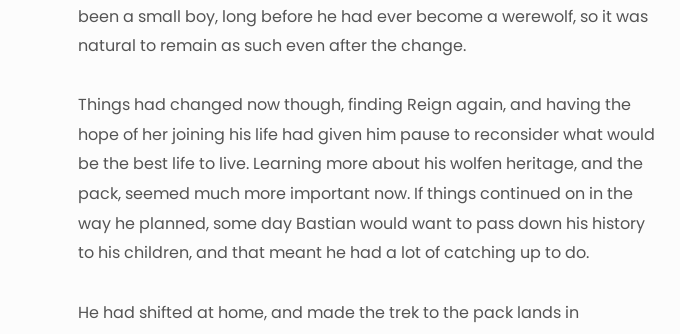been a small boy, long before he had ever become a werewolf, so it was natural to remain as such even after the change.

Things had changed now though, finding Reign again, and having the hope of her joining his life had given him pause to reconsider what would be the best life to live. Learning more about his wolfen heritage, and the pack, seemed much more important now. If things continued on in the way he planned, some day Bastian would want to pass down his history to his children, and that meant he had a lot of catching up to do.

He had shifted at home, and made the trek to the pack lands in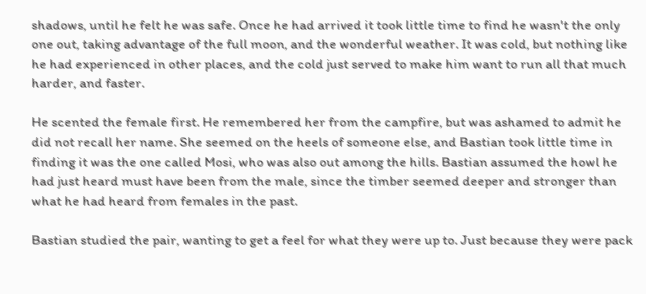shadows, until he felt he was safe. Once he had arrived it took little time to find he wasn't the only one out, taking advantage of the full moon, and the wonderful weather. It was cold, but nothing like he had experienced in other places, and the cold just served to make him want to run all that much harder, and faster.

He scented the female first. He remembered her from the campfire, but was ashamed to admit he did not recall her name. She seemed on the heels of someone else, and Bastian took little time in finding it was the one called Mosi, who was also out among the hills. Bastian assumed the howl he had just heard must have been from the male, since the timber seemed deeper and stronger than what he had heard from females in the past.

Bastian studied the pair, wanting to get a feel for what they were up to. Just because they were pack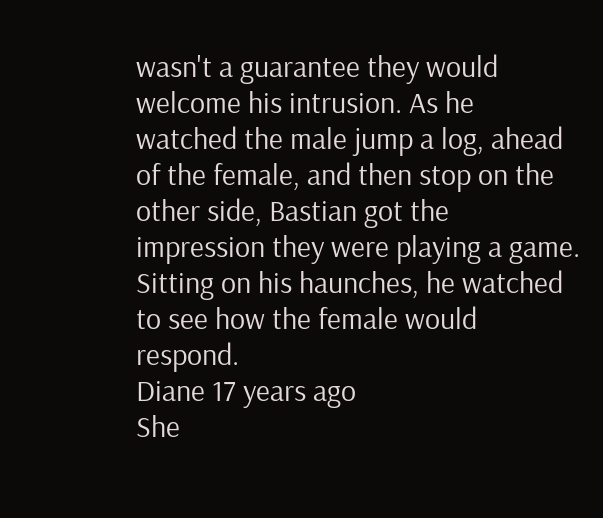wasn't a guarantee they would welcome his intrusion. As he watched the male jump a log, ahead of the female, and then stop on the other side, Bastian got the impression they were playing a game. Sitting on his haunches, he watched to see how the female would respond.
Diane 17 years ago
She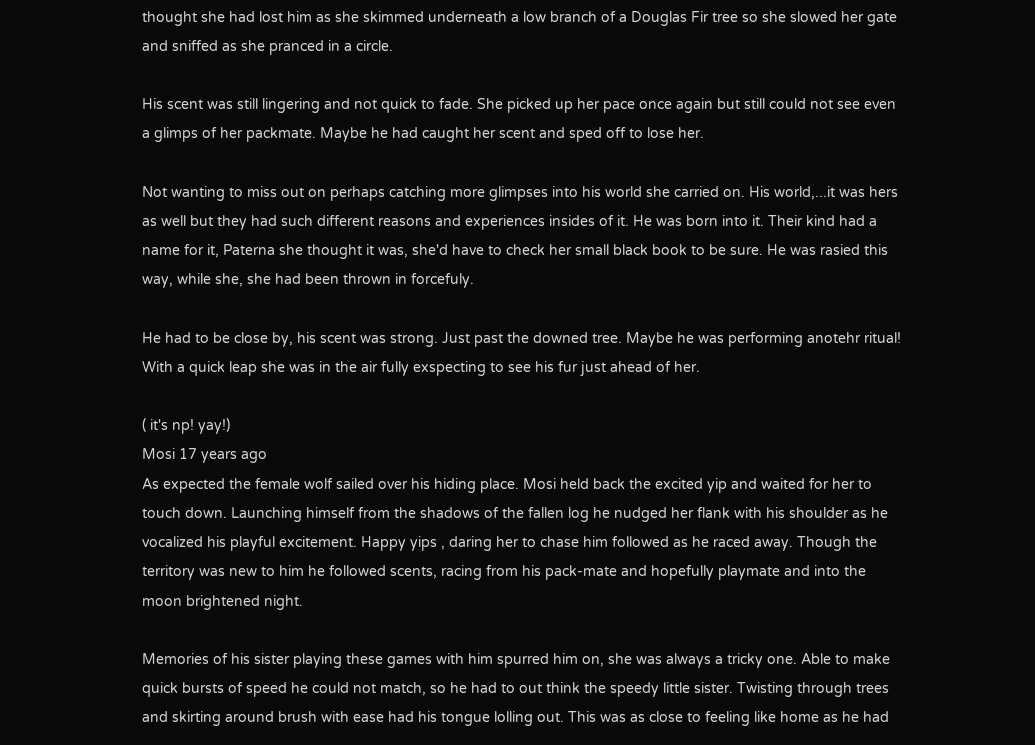thought she had lost him as she skimmed underneath a low branch of a Douglas Fir tree so she slowed her gate and sniffed as she pranced in a circle.

His scent was still lingering and not quick to fade. She picked up her pace once again but still could not see even a glimps of her packmate. Maybe he had caught her scent and sped off to lose her.

Not wanting to miss out on perhaps catching more glimpses into his world she carried on. His world,...it was hers as well but they had such different reasons and experiences insides of it. He was born into it. Their kind had a name for it, Paterna she thought it was, she'd have to check her small black book to be sure. He was rasied this way, while she, she had been thrown in forcefuly.

He had to be close by, his scent was strong. Just past the downed tree. Maybe he was performing anotehr ritual! With a quick leap she was in the air fully exspecting to see his fur just ahead of her.

( it's np! yay!)
Mosi 17 years ago
As expected the female wolf sailed over his hiding place. Mosi held back the excited yip and waited for her to touch down. Launching himself from the shadows of the fallen log he nudged her flank with his shoulder as he vocalized his playful excitement. Happy yips , daring her to chase him followed as he raced away. Though the territory was new to him he followed scents, racing from his pack-mate and hopefully playmate and into the moon brightened night.

Memories of his sister playing these games with him spurred him on, she was always a tricky one. Able to make quick bursts of speed he could not match, so he had to out think the speedy little sister. Twisting through trees and skirting around brush with ease had his tongue lolling out. This was as close to feeling like home as he had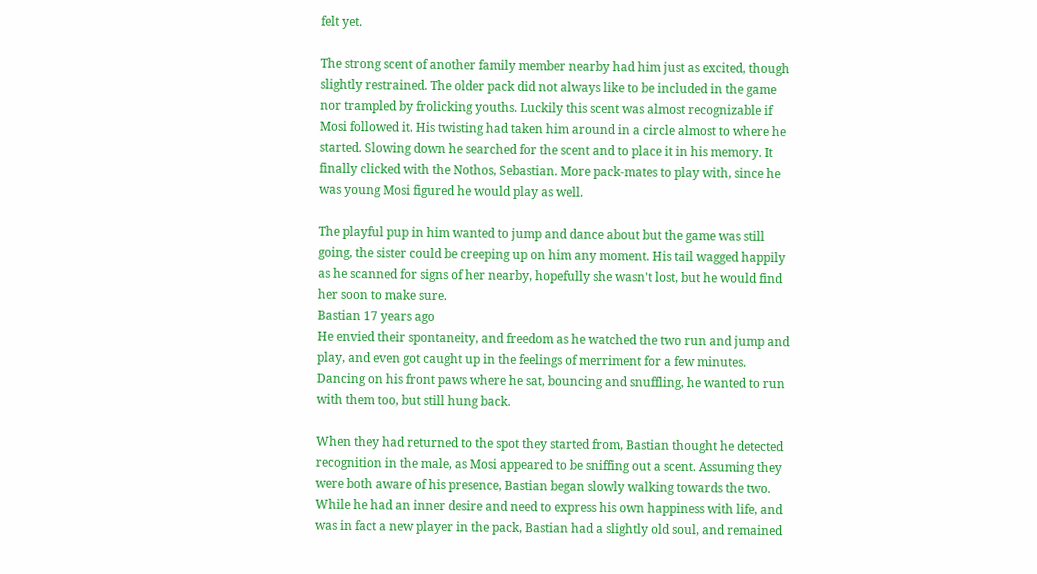felt yet.

The strong scent of another family member nearby had him just as excited, though slightly restrained. The older pack did not always like to be included in the game nor trampled by frolicking youths. Luckily this scent was almost recognizable if Mosi followed it. His twisting had taken him around in a circle almost to where he started. Slowing down he searched for the scent and to place it in his memory. It finally clicked with the Nothos, Sebastian. More pack-mates to play with, since he was young Mosi figured he would play as well.

The playful pup in him wanted to jump and dance about but the game was still going, the sister could be creeping up on him any moment. His tail wagged happily as he scanned for signs of her nearby, hopefully she wasn't lost, but he would find her soon to make sure.
Bastian 17 years ago
He envied their spontaneity, and freedom as he watched the two run and jump and play, and even got caught up in the feelings of merriment for a few minutes. Dancing on his front paws where he sat, bouncing and snuffling, he wanted to run with them too, but still hung back.

When they had returned to the spot they started from, Bastian thought he detected recognition in the male, as Mosi appeared to be sniffing out a scent. Assuming they were both aware of his presence, Bastian began slowly walking towards the two. While he had an inner desire and need to express his own happiness with life, and was in fact a new player in the pack, Bastian had a slightly old soul, and remained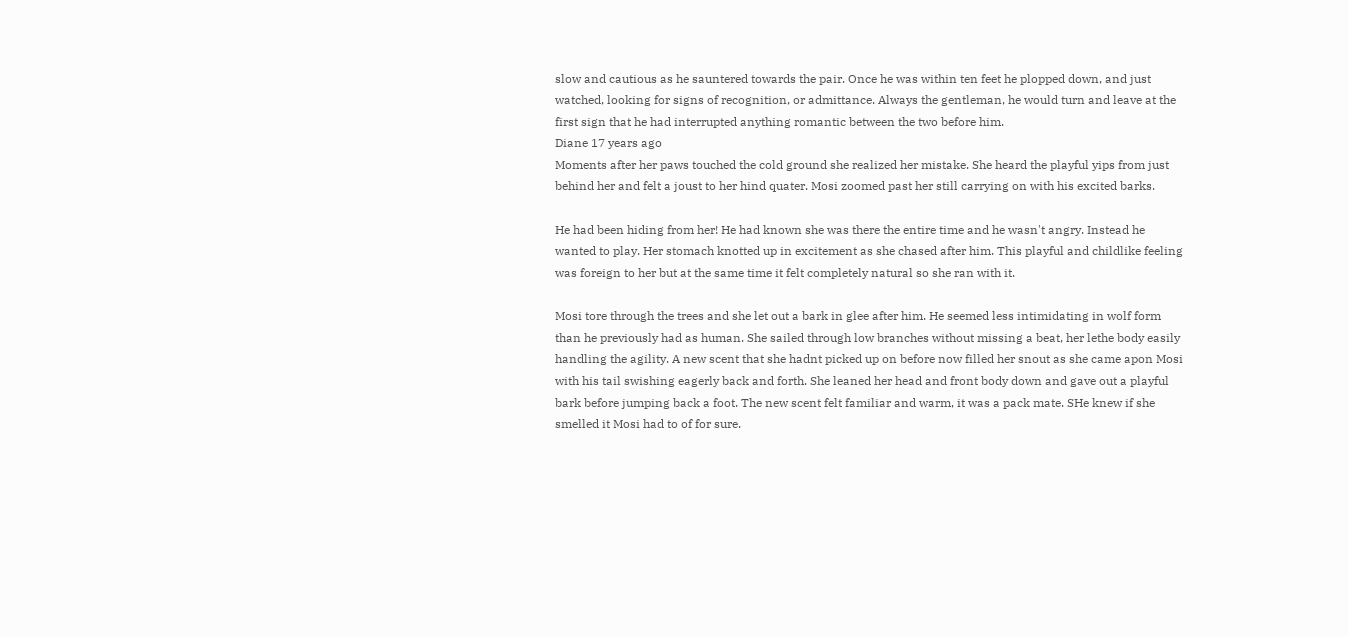slow and cautious as he sauntered towards the pair. Once he was within ten feet he plopped down, and just watched, looking for signs of recognition, or admittance. Always the gentleman, he would turn and leave at the first sign that he had interrupted anything romantic between the two before him.
Diane 17 years ago
Moments after her paws touched the cold ground she realized her mistake. She heard the playful yips from just behind her and felt a joust to her hind quater. Mosi zoomed past her still carrying on with his excited barks.

He had been hiding from her! He had known she was there the entire time and he wasn't angry. Instead he wanted to play. Her stomach knotted up in excitement as she chased after him. This playful and childlike feeling was foreign to her but at the same time it felt completely natural so she ran with it.

Mosi tore through the trees and she let out a bark in glee after him. He seemed less intimidating in wolf form than he previously had as human. She sailed through low branches without missing a beat, her lethe body easily handling the agility. A new scent that she hadnt picked up on before now filled her snout as she came apon Mosi with his tail swishing eagerly back and forth. She leaned her head and front body down and gave out a playful bark before jumping back a foot. The new scent felt familiar and warm, it was a pack mate. SHe knew if she smelled it Mosi had to of for sure.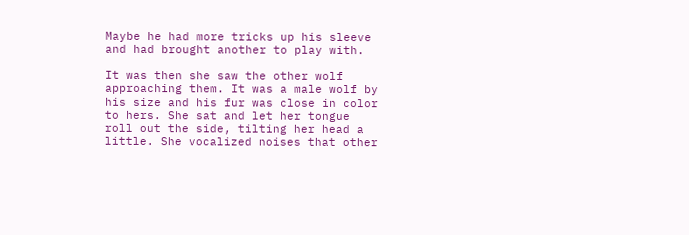Maybe he had more tricks up his sleeve and had brought another to play with.

It was then she saw the other wolf approaching them. It was a male wolf by his size and his fur was close in color to hers. She sat and let her tongue roll out the side, tilting her head a little. She vocalized noises that other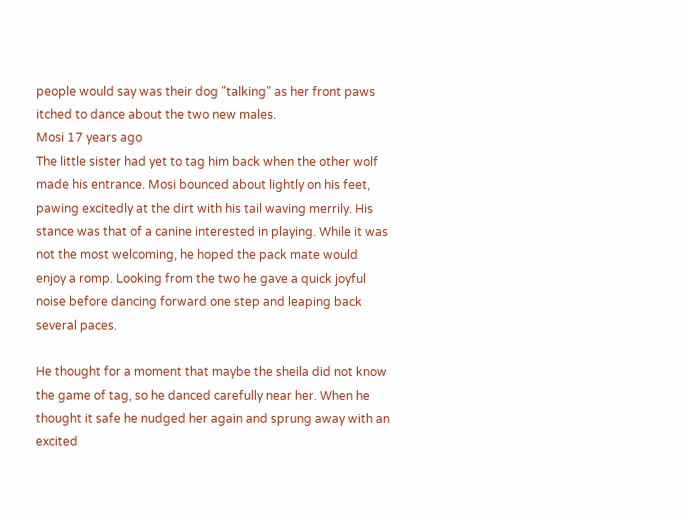people would say was their dog "talking" as her front paws itched to dance about the two new males.
Mosi 17 years ago
The little sister had yet to tag him back when the other wolf made his entrance. Mosi bounced about lightly on his feet, pawing excitedly at the dirt with his tail waving merrily. His stance was that of a canine interested in playing. While it was not the most welcoming, he hoped the pack mate would enjoy a romp. Looking from the two he gave a quick joyful noise before dancing forward one step and leaping back several paces.

He thought for a moment that maybe the sheila did not know the game of tag, so he danced carefully near her. When he thought it safe he nudged her again and sprung away with an excited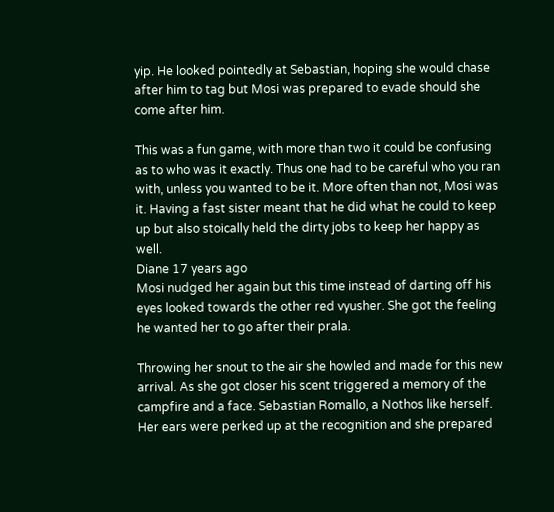yip. He looked pointedly at Sebastian, hoping she would chase after him to tag but Mosi was prepared to evade should she come after him.

This was a fun game, with more than two it could be confusing as to who was it exactly. Thus one had to be careful who you ran with, unless you wanted to be it. More often than not, Mosi was it. Having a fast sister meant that he did what he could to keep up but also stoically held the dirty jobs to keep her happy as well.
Diane 17 years ago
Mosi nudged her again but this time instead of darting off his eyes looked towards the other red vyusher. She got the feeling he wanted her to go after their prala.

Throwing her snout to the air she howled and made for this new arrival. As she got closer his scent triggered a memory of the campfire and a face. Sebastian Romallo, a Nothos like herself. Her ears were perked up at the recognition and she prepared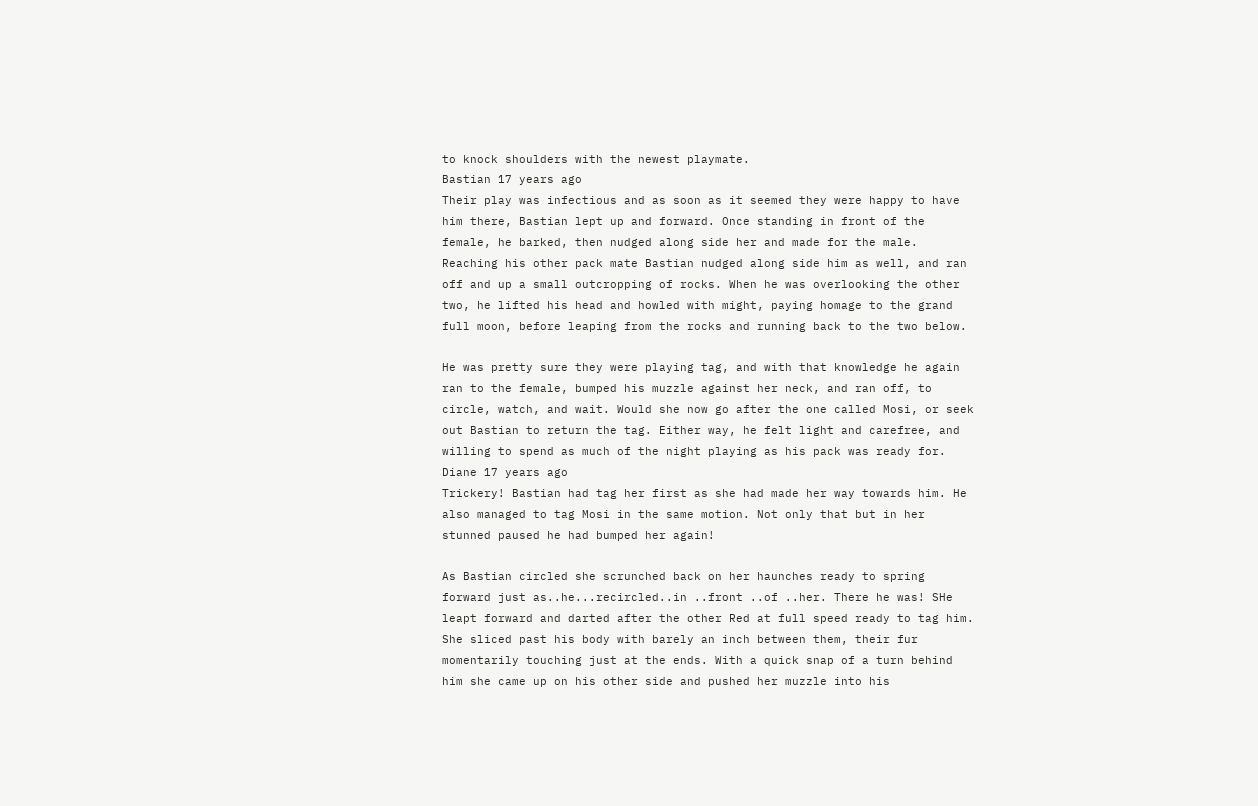to knock shoulders with the newest playmate.
Bastian 17 years ago
Their play was infectious and as soon as it seemed they were happy to have him there, Bastian lept up and forward. Once standing in front of the female, he barked, then nudged along side her and made for the male. Reaching his other pack mate Bastian nudged along side him as well, and ran off and up a small outcropping of rocks. When he was overlooking the other two, he lifted his head and howled with might, paying homage to the grand full moon, before leaping from the rocks and running back to the two below.

He was pretty sure they were playing tag, and with that knowledge he again ran to the female, bumped his muzzle against her neck, and ran off, to circle, watch, and wait. Would she now go after the one called Mosi, or seek out Bastian to return the tag. Either way, he felt light and carefree, and willing to spend as much of the night playing as his pack was ready for.
Diane 17 years ago
Trickery! Bastian had tag her first as she had made her way towards him. He also managed to tag Mosi in the same motion. Not only that but in her stunned paused he had bumped her again!

As Bastian circled she scrunched back on her haunches ready to spring forward just as..he...recircled..in ..front ..of ..her. There he was! SHe leapt forward and darted after the other Red at full speed ready to tag him. She sliced past his body with barely an inch between them, their fur momentarily touching just at the ends. With a quick snap of a turn behind him she came up on his other side and pushed her muzzle into his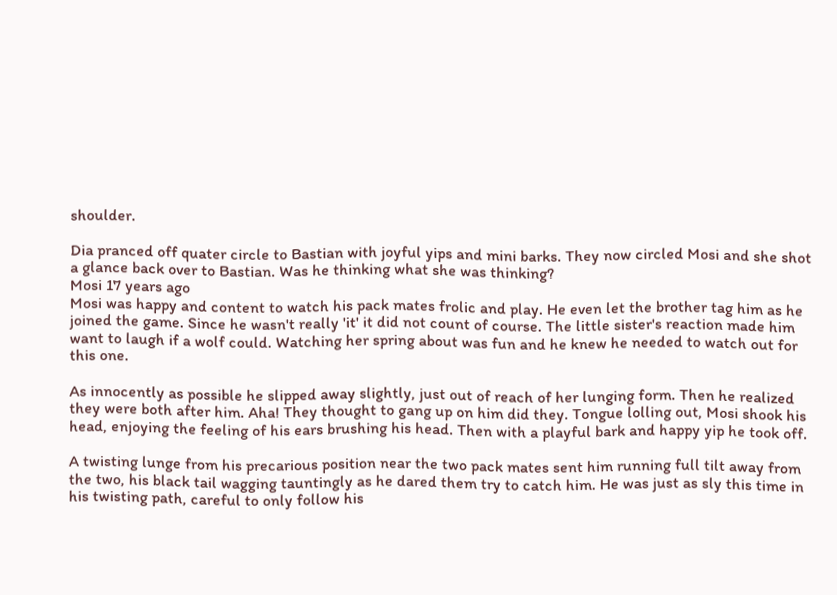shoulder.

Dia pranced off quater circle to Bastian with joyful yips and mini barks. They now circled Mosi and she shot a glance back over to Bastian. Was he thinking what she was thinking?
Mosi 17 years ago
Mosi was happy and content to watch his pack mates frolic and play. He even let the brother tag him as he joined the game. Since he wasn't really 'it' it did not count of course. The little sister's reaction made him want to laugh if a wolf could. Watching her spring about was fun and he knew he needed to watch out for this one.

As innocently as possible he slipped away slightly, just out of reach of her lunging form. Then he realized they were both after him. Aha! They thought to gang up on him did they. Tongue lolling out, Mosi shook his head, enjoying the feeling of his ears brushing his head. Then with a playful bark and happy yip he took off.

A twisting lunge from his precarious position near the two pack mates sent him running full tilt away from the two, his black tail wagging tauntingly as he dared them try to catch him. He was just as sly this time in his twisting path, careful to only follow his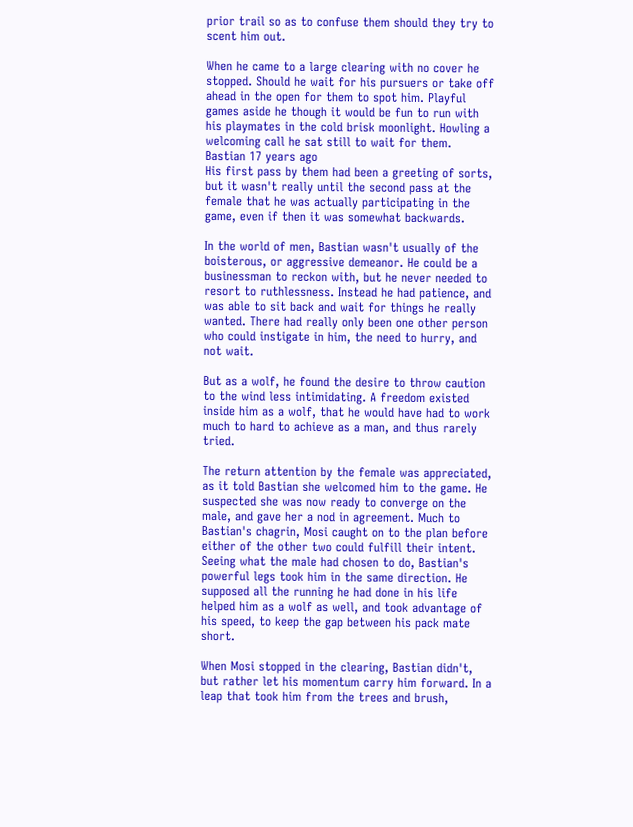prior trail so as to confuse them should they try to scent him out.

When he came to a large clearing with no cover he stopped. Should he wait for his pursuers or take off ahead in the open for them to spot him. Playful games aside he though it would be fun to run with his playmates in the cold brisk moonlight. Howling a welcoming call he sat still to wait for them.
Bastian 17 years ago
His first pass by them had been a greeting of sorts, but it wasn't really until the second pass at the female that he was actually participating in the game, even if then it was somewhat backwards.

In the world of men, Bastian wasn't usually of the boisterous, or aggressive demeanor. He could be a businessman to reckon with, but he never needed to resort to ruthlessness. Instead he had patience, and was able to sit back and wait for things he really wanted. There had really only been one other person who could instigate in him, the need to hurry, and not wait.

But as a wolf, he found the desire to throw caution to the wind less intimidating. A freedom existed inside him as a wolf, that he would have had to work much to hard to achieve as a man, and thus rarely tried.

The return attention by the female was appreciated, as it told Bastian she welcomed him to the game. He suspected she was now ready to converge on the male, and gave her a nod in agreement. Much to Bastian's chagrin, Mosi caught on to the plan before either of the other two could fulfill their intent. Seeing what the male had chosen to do, Bastian's powerful legs took him in the same direction. He supposed all the running he had done in his life helped him as a wolf as well, and took advantage of his speed, to keep the gap between his pack mate short.

When Mosi stopped in the clearing, Bastian didn't, but rather let his momentum carry him forward. In a leap that took him from the trees and brush,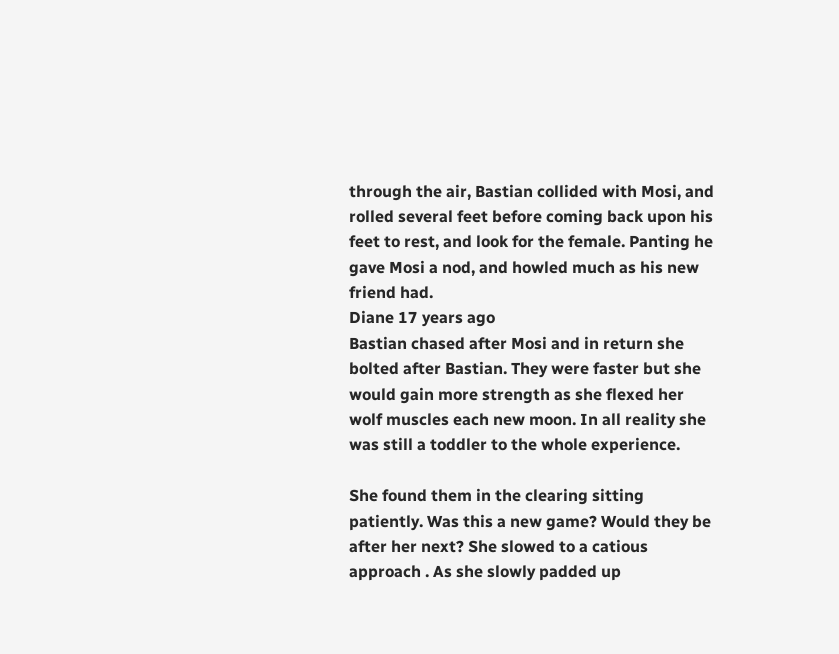through the air, Bastian collided with Mosi, and rolled several feet before coming back upon his feet to rest, and look for the female. Panting he gave Mosi a nod, and howled much as his new friend had.
Diane 17 years ago
Bastian chased after Mosi and in return she bolted after Bastian. They were faster but she would gain more strength as she flexed her wolf muscles each new moon. In all reality she was still a toddler to the whole experience.

She found them in the clearing sitting patiently. Was this a new game? Would they be after her next? She slowed to a catious approach . As she slowly padded up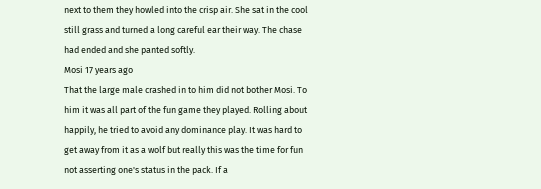next to them they howled into the crisp air. She sat in the cool still grass and turned a long careful ear their way. The chase had ended and she panted softly.
Mosi 17 years ago
That the large male crashed in to him did not bother Mosi. To him it was all part of the fun game they played. Rolling about happily, he tried to avoid any dominance play. It was hard to get away from it as a wolf but really this was the time for fun not asserting one's status in the pack. If a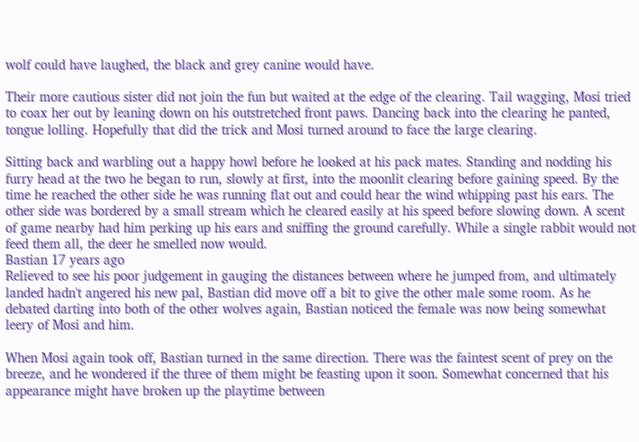wolf could have laughed, the black and grey canine would have.

Their more cautious sister did not join the fun but waited at the edge of the clearing. Tail wagging, Mosi tried to coax her out by leaning down on his outstretched front paws. Dancing back into the clearing he panted, tongue lolling. Hopefully that did the trick and Mosi turned around to face the large clearing.

Sitting back and warbling out a happy howl before he looked at his pack mates. Standing and nodding his furry head at the two he began to run, slowly at first, into the moonlit clearing before gaining speed. By the time he reached the other side he was running flat out and could hear the wind whipping past his ears. The other side was bordered by a small stream which he cleared easily at his speed before slowing down. A scent of game nearby had him perking up his ears and sniffing the ground carefully. While a single rabbit would not feed them all, the deer he smelled now would.
Bastian 17 years ago
Relieved to see his poor judgement in gauging the distances between where he jumped from, and ultimately landed hadn't angered his new pal, Bastian did move off a bit to give the other male some room. As he debated darting into both of the other wolves again, Bastian noticed the female was now being somewhat leery of Mosi and him.

When Mosi again took off, Bastian turned in the same direction. There was the faintest scent of prey on the breeze, and he wondered if the three of them might be feasting upon it soon. Somewhat concerned that his appearance might have broken up the playtime between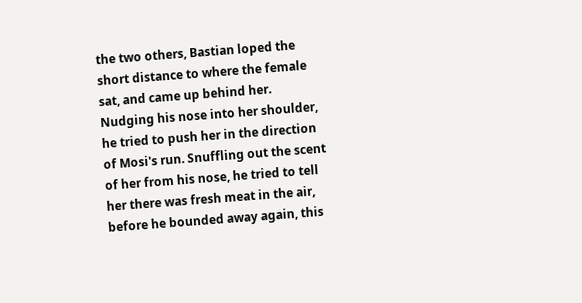the two others, Bastian loped the short distance to where the female sat, and came up behind her. Nudging his nose into her shoulder, he tried to push her in the direction of Mosi's run. Snuffling out the scent of her from his nose, he tried to tell her there was fresh meat in the air, before he bounded away again, this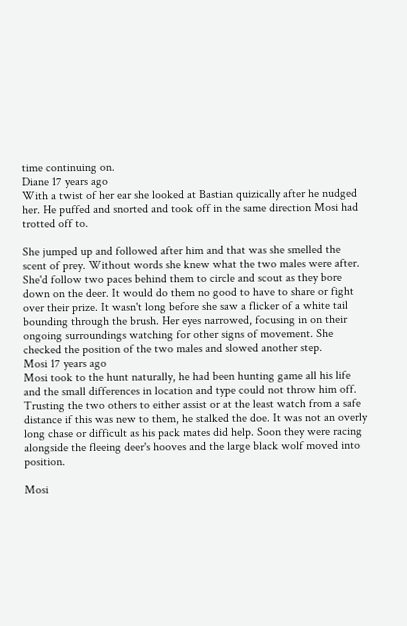time continuing on.
Diane 17 years ago
With a twist of her ear she looked at Bastian quizically after he nudged her. He puffed and snorted and took off in the same direction Mosi had trotted off to.

She jumped up and followed after him and that was she smelled the scent of prey. Without words she knew what the two males were after. She'd follow two paces behind them to circle and scout as they bore down on the deer. It would do them no good to have to share or fight over their prize. It wasn't long before she saw a flicker of a white tail bounding through the brush. Her eyes narrowed, focusing in on their ongoing surroundings watching for other signs of movement. She checked the position of the two males and slowed another step.
Mosi 17 years ago
Mosi took to the hunt naturally, he had been hunting game all his life and the small differences in location and type could not throw him off. Trusting the two others to either assist or at the least watch from a safe distance if this was new to them, he stalked the doe. It was not an overly long chase or difficult as his pack mates did help. Soon they were racing alongside the fleeing deer's hooves and the large black wolf moved into position.

Mosi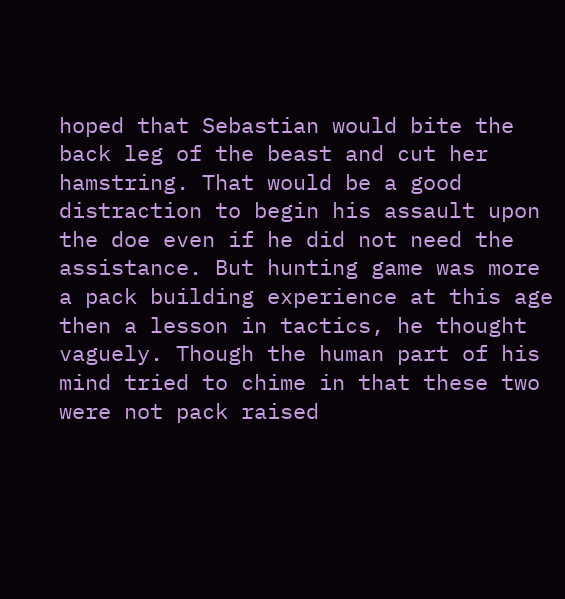hoped that Sebastian would bite the back leg of the beast and cut her hamstring. That would be a good distraction to begin his assault upon the doe even if he did not need the assistance. But hunting game was more a pack building experience at this age then a lesson in tactics, he thought vaguely. Though the human part of his mind tried to chime in that these two were not pack raised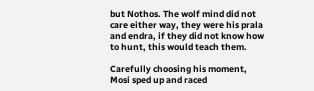but Nothos. The wolf mind did not care either way, they were his prala and endra, if they did not know how to hunt, this would teach them.

Carefully choosing his moment, Mosi sped up and raced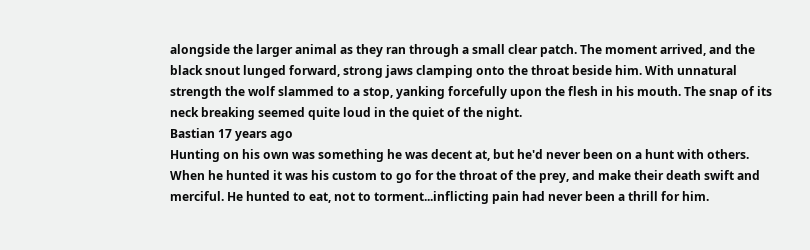alongside the larger animal as they ran through a small clear patch. The moment arrived, and the black snout lunged forward, strong jaws clamping onto the throat beside him. With unnatural strength the wolf slammed to a stop, yanking forcefully upon the flesh in his mouth. The snap of its neck breaking seemed quite loud in the quiet of the night.
Bastian 17 years ago
Hunting on his own was something he was decent at, but he'd never been on a hunt with others. When he hunted it was his custom to go for the throat of the prey, and make their death swift and merciful. He hunted to eat, not to torment...inflicting pain had never been a thrill for him.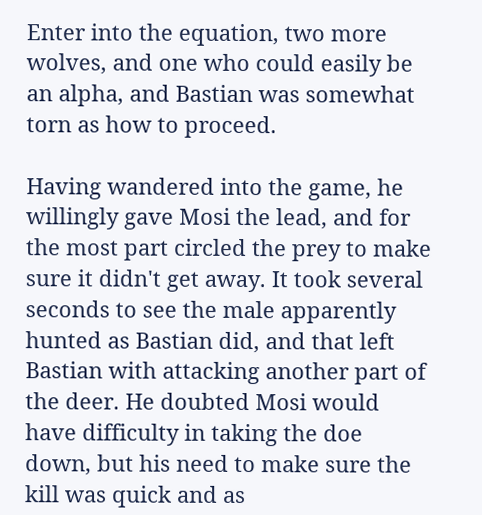Enter into the equation, two more wolves, and one who could easily be an alpha, and Bastian was somewhat torn as how to proceed.

Having wandered into the game, he willingly gave Mosi the lead, and for the most part circled the prey to make sure it didn't get away. It took several seconds to see the male apparently hunted as Bastian did, and that left Bastian with attacking another part of the deer. He doubted Mosi would have difficulty in taking the doe down, but his need to make sure the kill was quick and as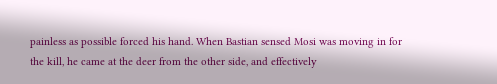painless as possible forced his hand. When Bastian sensed Mosi was moving in for the kill, he came at the deer from the other side, and effectively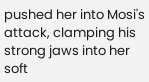pushed her into Mosi's attack, clamping his strong jaws into her soft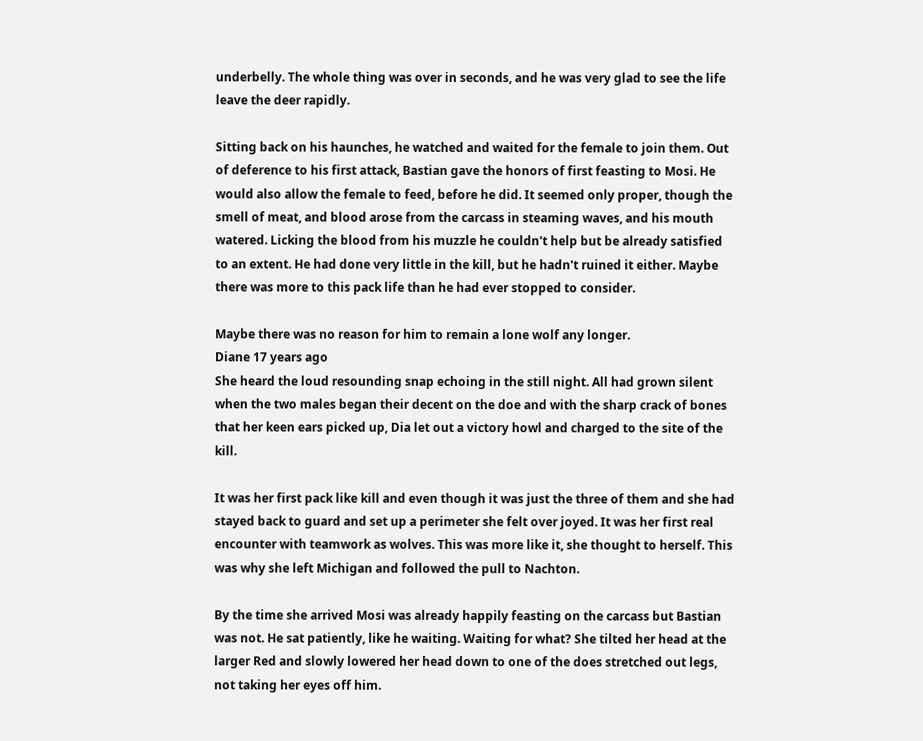underbelly. The whole thing was over in seconds, and he was very glad to see the life leave the deer rapidly.

Sitting back on his haunches, he watched and waited for the female to join them. Out of deference to his first attack, Bastian gave the honors of first feasting to Mosi. He would also allow the female to feed, before he did. It seemed only proper, though the smell of meat, and blood arose from the carcass in steaming waves, and his mouth watered. Licking the blood from his muzzle he couldn't help but be already satisfied to an extent. He had done very little in the kill, but he hadn't ruined it either. Maybe there was more to this pack life than he had ever stopped to consider.

Maybe there was no reason for him to remain a lone wolf any longer.
Diane 17 years ago
She heard the loud resounding snap echoing in the still night. All had grown silent when the two males began their decent on the doe and with the sharp crack of bones that her keen ears picked up, Dia let out a victory howl and charged to the site of the kill.

It was her first pack like kill and even though it was just the three of them and she had stayed back to guard and set up a perimeter she felt over joyed. It was her first real encounter with teamwork as wolves. This was more like it, she thought to herself. This was why she left Michigan and followed the pull to Nachton.

By the time she arrived Mosi was already happily feasting on the carcass but Bastian was not. He sat patiently, like he waiting. Waiting for what? She tilted her head at the larger Red and slowly lowered her head down to one of the does stretched out legs, not taking her eyes off him.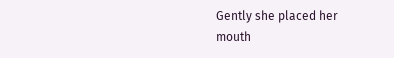Gently she placed her mouth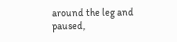around the leg and paused,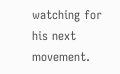watching for his next movement.